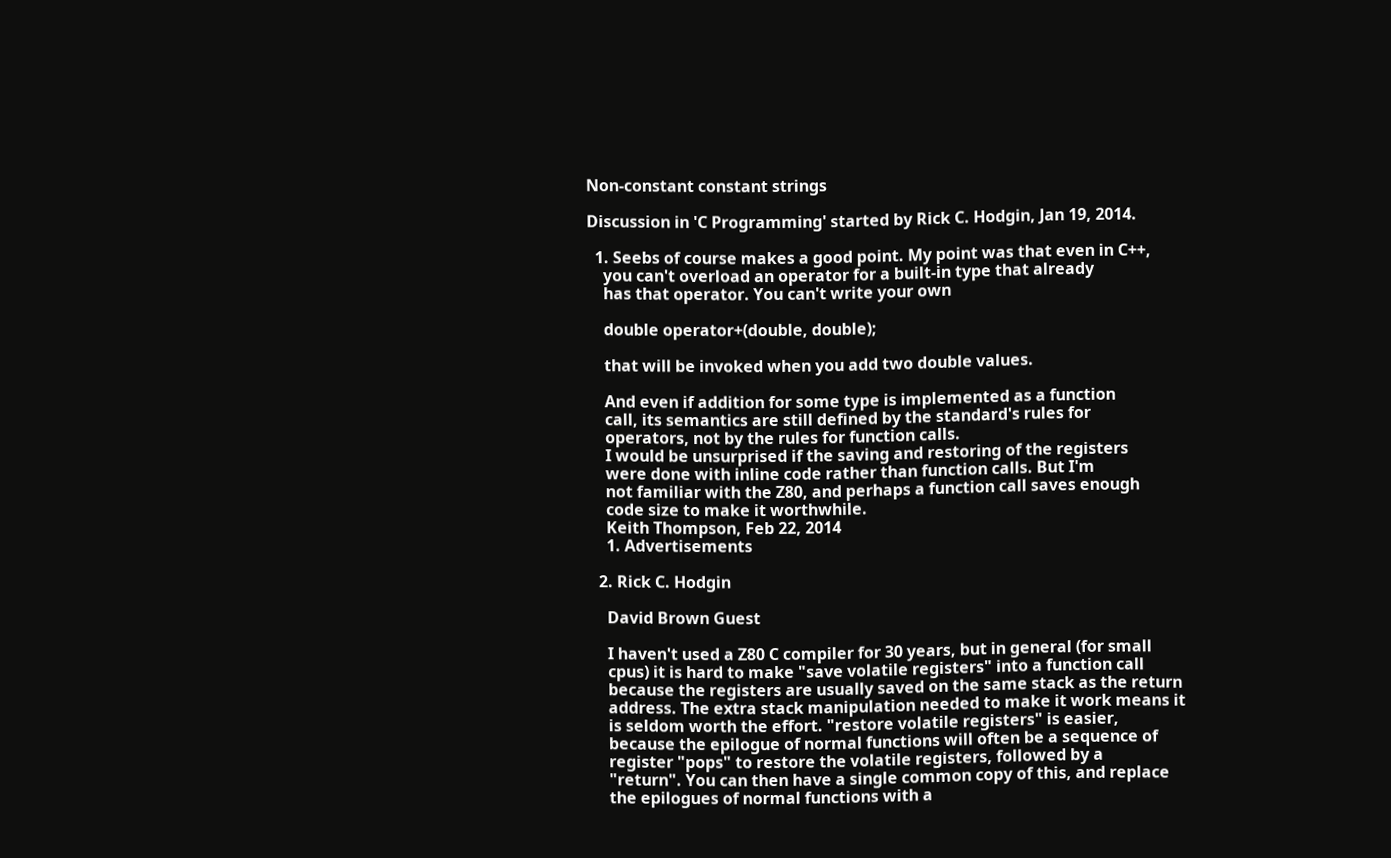Non-constant constant strings

Discussion in 'C Programming' started by Rick C. Hodgin, Jan 19, 2014.

  1. Seebs of course makes a good point. My point was that even in C++,
    you can't overload an operator for a built-in type that already
    has that operator. You can't write your own

    double operator+(double, double);

    that will be invoked when you add two double values.

    And even if addition for some type is implemented as a function
    call, its semantics are still defined by the standard's rules for
    operators, not by the rules for function calls.
    I would be unsurprised if the saving and restoring of the registers
    were done with inline code rather than function calls. But I'm
    not familiar with the Z80, and perhaps a function call saves enough
    code size to make it worthwhile.
    Keith Thompson, Feb 22, 2014
    1. Advertisements

  2. Rick C. Hodgin

    David Brown Guest

    I haven't used a Z80 C compiler for 30 years, but in general (for small
    cpus) it is hard to make "save volatile registers" into a function call
    because the registers are usually saved on the same stack as the return
    address. The extra stack manipulation needed to make it work means it
    is seldom worth the effort. "restore volatile registers" is easier,
    because the epilogue of normal functions will often be a sequence of
    register "pops" to restore the volatile registers, followed by a
    "return". You can then have a single common copy of this, and replace
    the epilogues of normal functions with a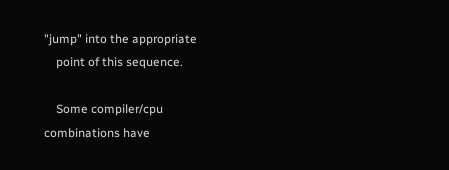"jump" into the appropriate
    point of this sequence.

    Some compiler/cpu combinations have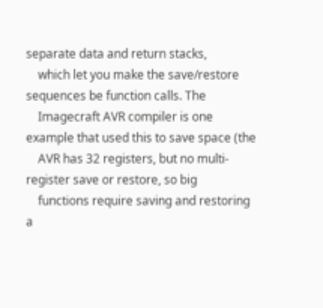separate data and return stacks,
    which let you make the save/restore sequences be function calls. The
    Imagecraft AVR compiler is one example that used this to save space (the
    AVR has 32 registers, but no multi-register save or restore, so big
    functions require saving and restoring a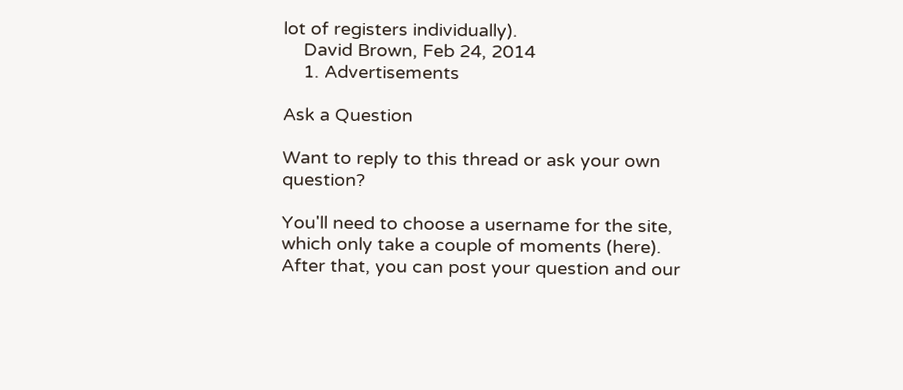lot of registers individually).
    David Brown, Feb 24, 2014
    1. Advertisements

Ask a Question

Want to reply to this thread or ask your own question?

You'll need to choose a username for the site, which only take a couple of moments (here). After that, you can post your question and our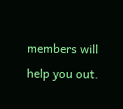members will help you out.